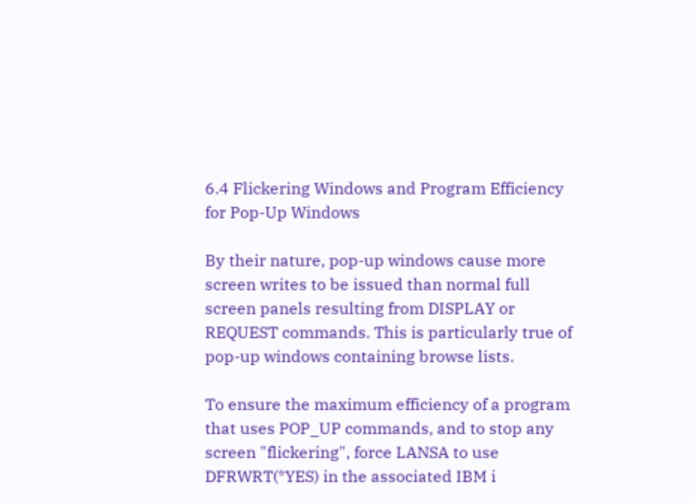6.4 Flickering Windows and Program Efficiency for Pop-Up Windows

By their nature, pop-up windows cause more screen writes to be issued than normal full screen panels resulting from DISPLAY or REQUEST commands. This is particularly true of pop-up windows containing browse lists.

To ensure the maximum efficiency of a program that uses POP_UP commands, and to stop any screen "flickering", force LANSA to use DFRWRT(*YES) in the associated IBM i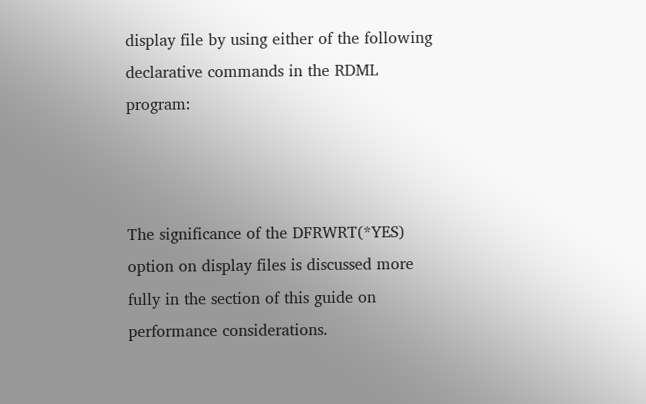display file by using either of the following declarative commands in the RDML program:



The significance of the DFRWRT(*YES) option on display files is discussed more fully in the section of this guide on performance considerations.